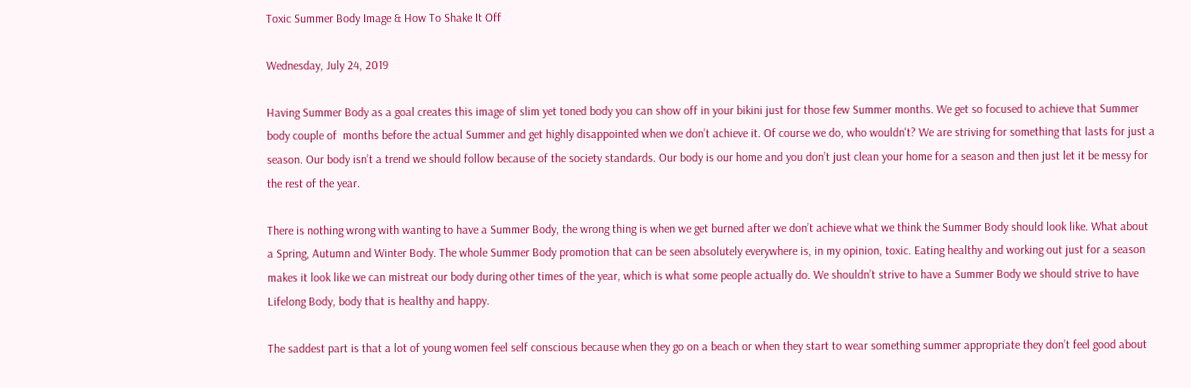Toxic Summer Body Image & How To Shake It Off

Wednesday, July 24, 2019

Having Summer Body as a goal creates this image of slim yet toned body you can show off in your bikini just for those few Summer months. We get so focused to achieve that Summer body couple of  months before the actual Summer and get highly disappointed when we don’t achieve it. Of course we do, who wouldn't? We are striving for something that lasts for just a season. Our body isn’t a trend we should follow because of the society standards. Our body is our home and you don’t just clean your home for a season and then just let it be messy for the rest of the year.

There is nothing wrong with wanting to have a Summer Body, the wrong thing is when we get burned after we don’t achieve what we think the Summer Body should look like. What about a Spring, Autumn and Winter Body. The whole Summer Body promotion that can be seen absolutely everywhere is, in my opinion, toxic. Eating healthy and working out just for a season makes it look like we can mistreat our body during other times of the year, which is what some people actually do. We shouldn’t strive to have a Summer Body we should strive to have Lifelong Body, body that is healthy and happy.

The saddest part is that a lot of young women feel self conscious because when they go on a beach or when they start to wear something summer appropriate they don’t feel good about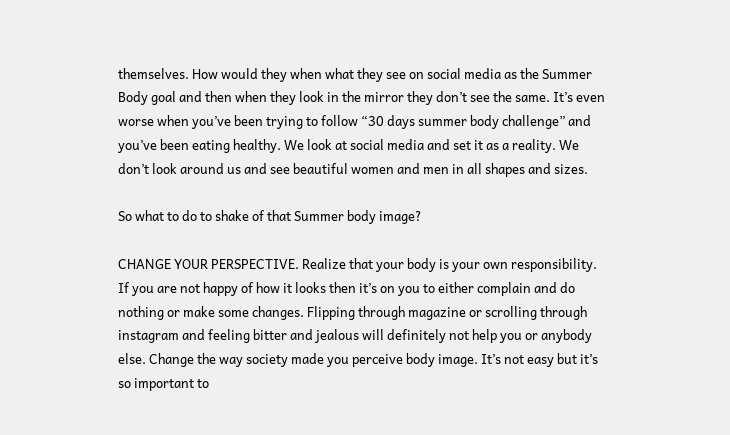themselves. How would they when what they see on social media as the Summer Body goal and then when they look in the mirror they don’t see the same. It’s even worse when you’ve been trying to follow “30 days summer body challenge” and you’ve been eating healthy. We look at social media and set it as a reality. We don’t look around us and see beautiful women and men in all shapes and sizes.

So what to do to shake of that Summer body image?

CHANGE YOUR PERSPECTIVE. Realize that your body is your own responsibility. If you are not happy of how it looks then it’s on you to either complain and do nothing or make some changes. Flipping through magazine or scrolling through instagram and feeling bitter and jealous will definitely not help you or anybody else. Change the way society made you perceive body image. It’s not easy but it’s so important to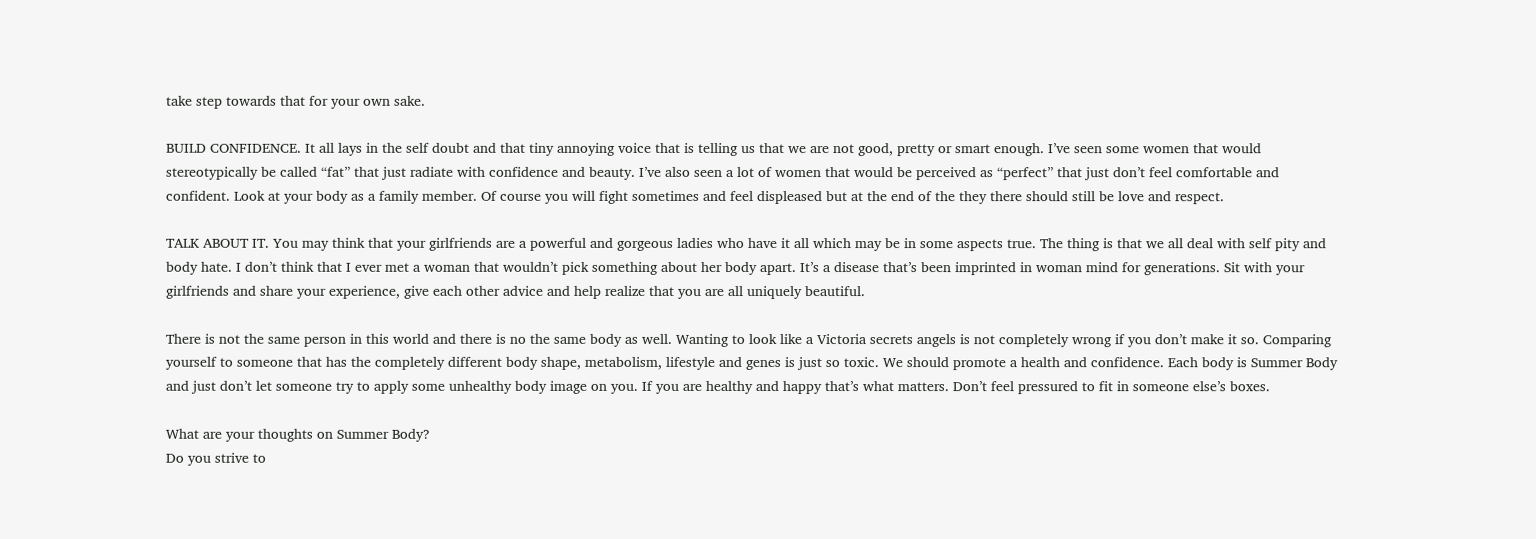take step towards that for your own sake.

BUILD CONFIDENCE. It all lays in the self doubt and that tiny annoying voice that is telling us that we are not good, pretty or smart enough. I’ve seen some women that would stereotypically be called “fat” that just radiate with confidence and beauty. I’ve also seen a lot of women that would be perceived as “perfect” that just don’t feel comfortable and confident. Look at your body as a family member. Of course you will fight sometimes and feel displeased but at the end of the they there should still be love and respect.

TALK ABOUT IT. You may think that your girlfriends are a powerful and gorgeous ladies who have it all which may be in some aspects true. The thing is that we all deal with self pity and body hate. I don’t think that I ever met a woman that wouldn’t pick something about her body apart. It’s a disease that’s been imprinted in woman mind for generations. Sit with your girlfriends and share your experience, give each other advice and help realize that you are all uniquely beautiful.

There is not the same person in this world and there is no the same body as well. Wanting to look like a Victoria secrets angels is not completely wrong if you don’t make it so. Comparing yourself to someone that has the completely different body shape, metabolism, lifestyle and genes is just so toxic. We should promote a health and confidence. Each body is Summer Body and just don’t let someone try to apply some unhealthy body image on you. If you are healthy and happy that’s what matters. Don’t feel pressured to fit in someone else’s boxes.

What are your thoughts on Summer Body?
Do you strive to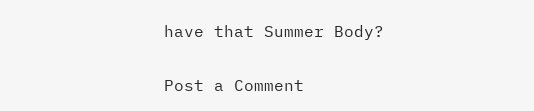have that Summer Body?

Post a Comment